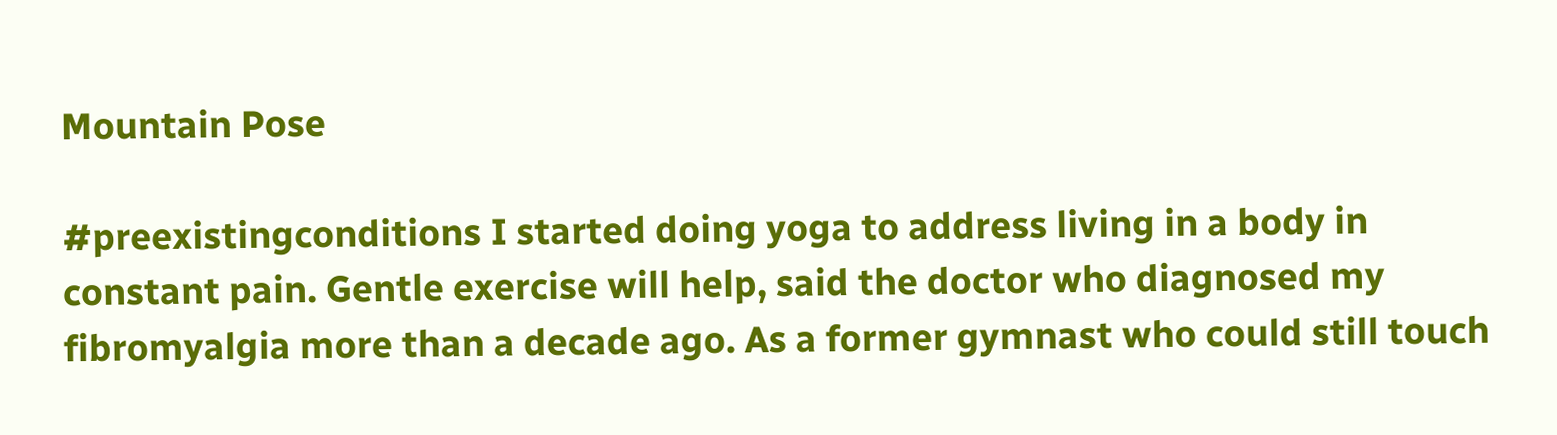Mountain Pose

#preexistingconditions I started doing yoga to address living in a body in constant pain. Gentle exercise will help, said the doctor who diagnosed my fibromyalgia more than a decade ago. As a former gymnast who could still touch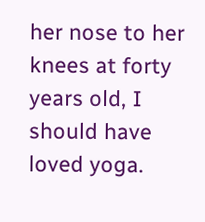her nose to her knees at forty years old, I should have loved yoga.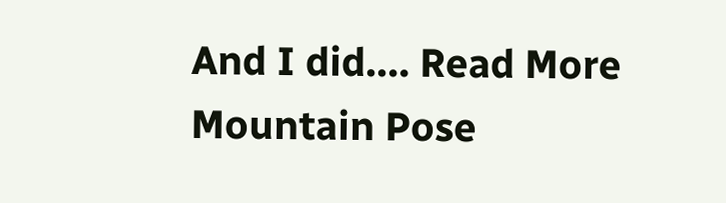And I did.… Read More Mountain Pose